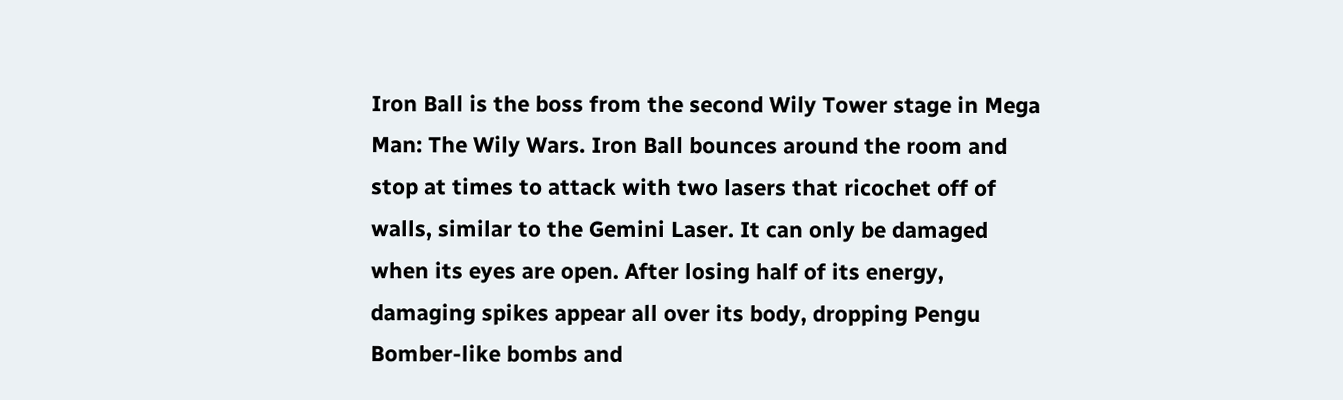Iron Ball is the boss from the second Wily Tower stage in Mega Man: The Wily Wars. Iron Ball bounces around the room and stop at times to attack with two lasers that ricochet off of walls, similar to the Gemini Laser. It can only be damaged when its eyes are open. After losing half of its energy, damaging spikes appear all over its body, dropping Pengu Bomber-like bombs and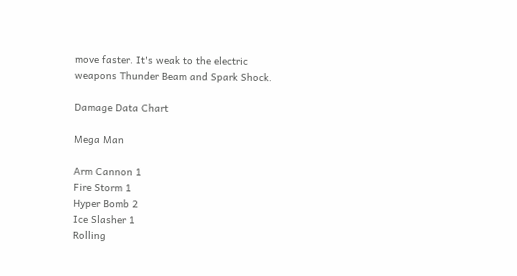move faster. It's weak to the electric weapons Thunder Beam and Spark Shock.

Damage Data Chart

Mega Man

Arm Cannon 1
Fire Storm 1
Hyper Bomb 2
Ice Slasher 1
Rolling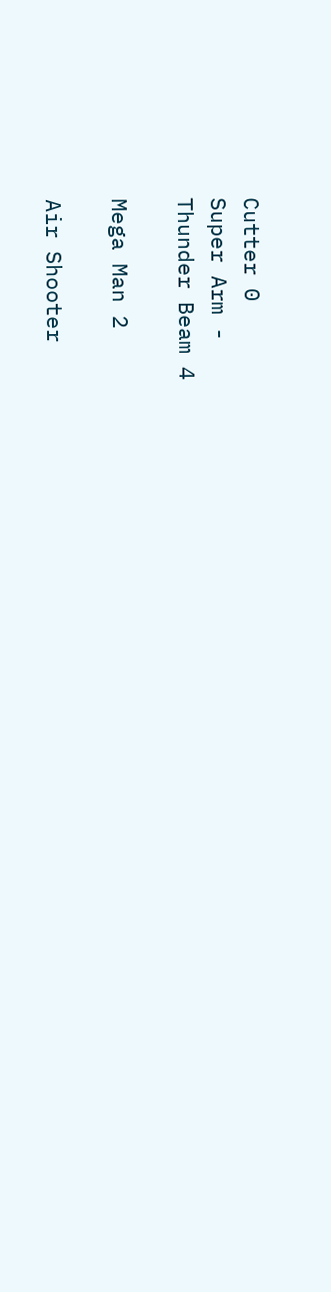Cutter 0
Super Arm -
Thunder Beam 4

Mega Man 2

Air Shooter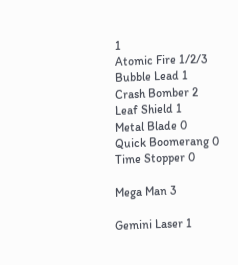1
Atomic Fire 1/2/3
Bubble Lead 1
Crash Bomber 2
Leaf Shield 1
Metal Blade 0
Quick Boomerang 0
Time Stopper 0

Mega Man 3

Gemini Laser 1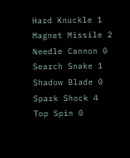Hard Knuckle 1
Magnet Missile 2
Needle Cannon 0
Search Snake 1
Shadow Blade 0
Spark Shock 4
Top Spin 0